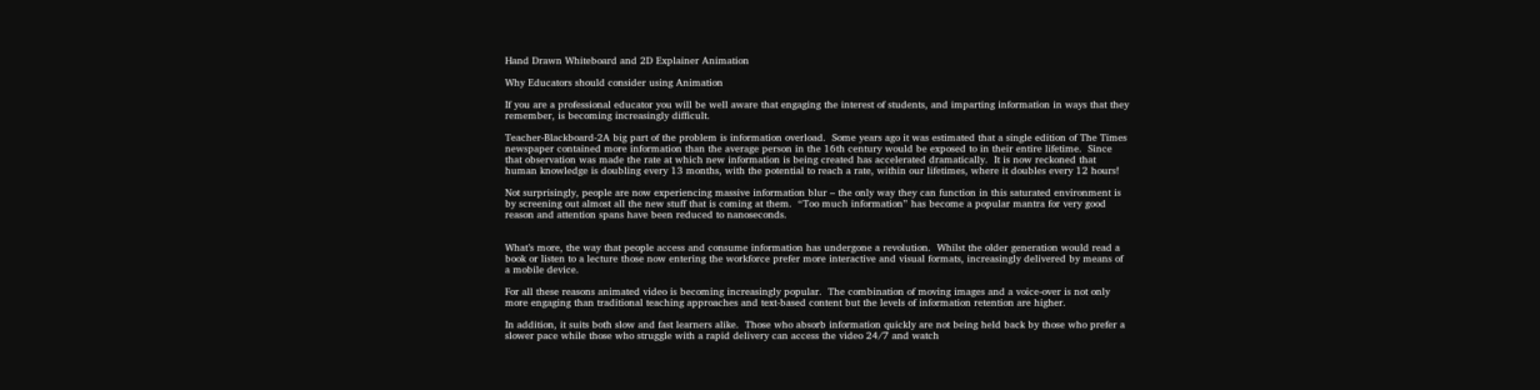Hand Drawn Whiteboard and 2D Explainer Animation

Why Educators should consider using Animation

If you are a professional educator you will be well aware that engaging the interest of students, and imparting information in ways that they remember, is becoming increasingly difficult.

Teacher-Blackboard-2A big part of the problem is information overload.  Some years ago it was estimated that a single edition of The Times newspaper contained more information than the average person in the 16th century would be exposed to in their entire lifetime.  Since that observation was made the rate at which new information is being created has accelerated dramatically.  It is now reckoned that human knowledge is doubling every 13 months, with the potential to reach a rate, within our lifetimes, where it doubles every 12 hours!

Not surprisingly, people are now experiencing massive information blur – the only way they can function in this saturated environment is by screening out almost all the new stuff that is coming at them.  “Too much information” has become a popular mantra for very good reason and attention spans have been reduced to nanoseconds.


What’s more, the way that people access and consume information has undergone a revolution.  Whilst the older generation would read a book or listen to a lecture those now entering the workforce prefer more interactive and visual formats, increasingly delivered by means of a mobile device.

For all these reasons animated video is becoming increasingly popular.  The combination of moving images and a voice-over is not only more engaging than traditional teaching approaches and text-based content but the levels of information retention are higher.

In addition, it suits both slow and fast learners alike.  Those who absorb information quickly are not being held back by those who prefer a slower pace while those who struggle with a rapid delivery can access the video 24/7 and watch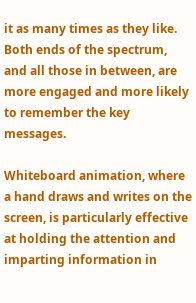it as many times as they like.  Both ends of the spectrum, and all those in between, are more engaged and more likely to remember the key messages.

Whiteboard animation, where a hand draws and writes on the screen, is particularly effective at holding the attention and imparting information in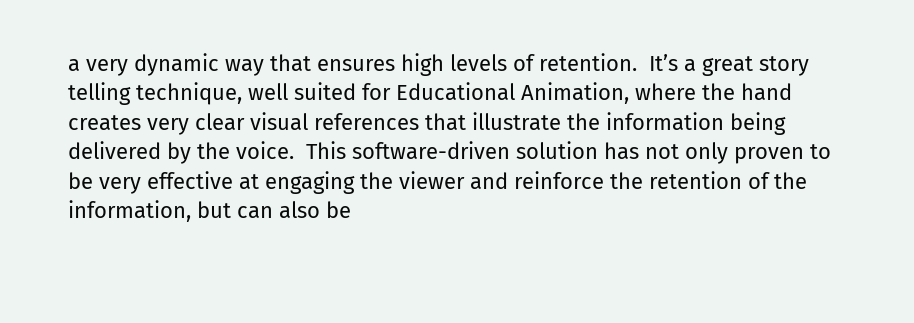a very dynamic way that ensures high levels of retention.  It’s a great story telling technique, well suited for Educational Animation, where the hand creates very clear visual references that illustrate the information being delivered by the voice.  This software-driven solution has not only proven to be very effective at engaging the viewer and reinforce the retention of the information, but can also be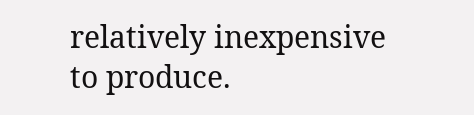relatively inexpensive to produce.